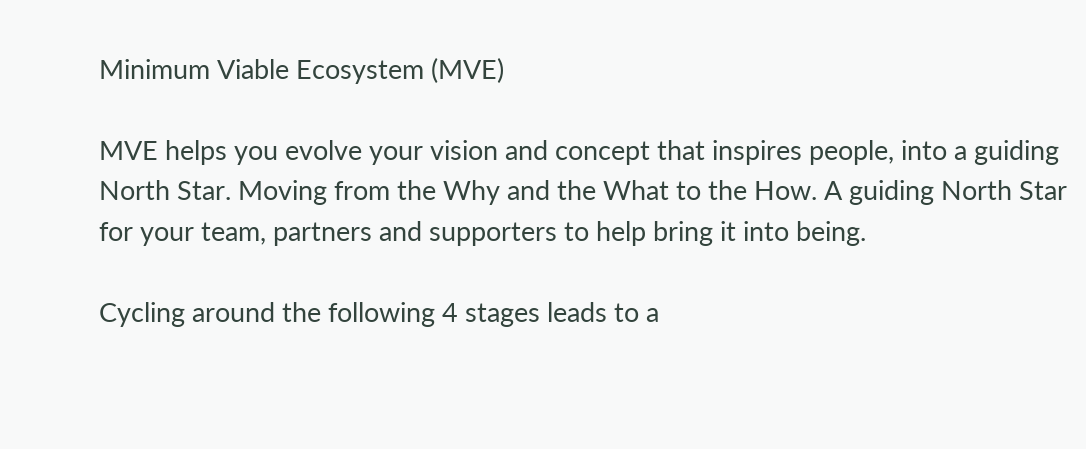Minimum Viable Ecosystem (MVE)

MVE helps you evolve your vision and concept that inspires people, into a guiding North Star. Moving from the Why and the What to the How. A guiding North Star for your team, partners and supporters to help bring it into being.

Cycling around the following 4 stages leads to a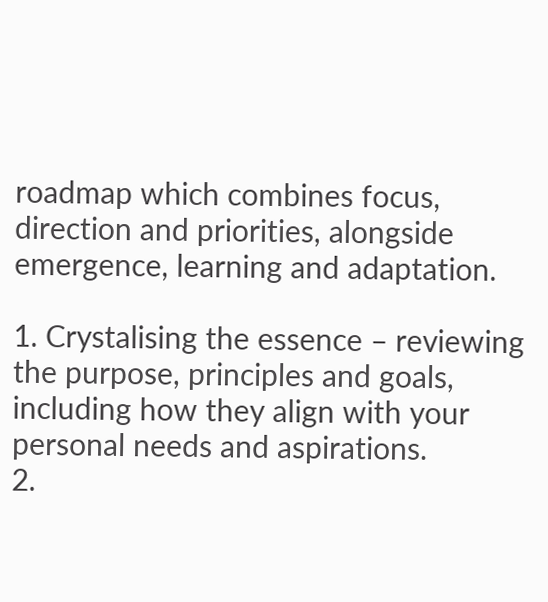roadmap which combines focus, direction and priorities, alongside emergence, learning and adaptation.

1. Crystalising the essence – reviewing the purpose, principles and goals, including how they align with your personal needs and aspirations.
2.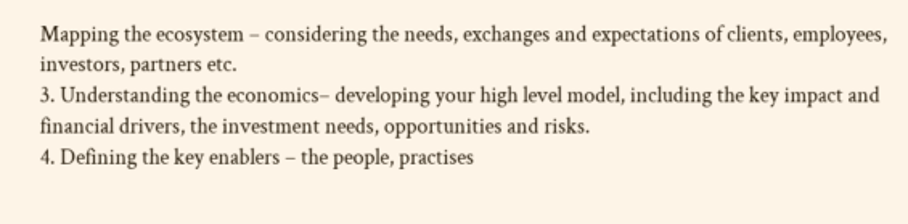Mapping the ecosystem – considering the needs, exchanges and expectations of clients, employees, investors, partners etc.
3. Understanding the economics– developing your high level model, including the key impact and financial drivers, the investment needs, opportunities and risks.
4. Defining the key enablers – the people, practises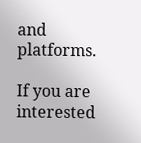and platforms.

If you are interested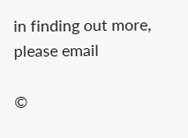in finding out more, please email

©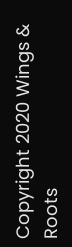Copyright 2020 Wings & Roots